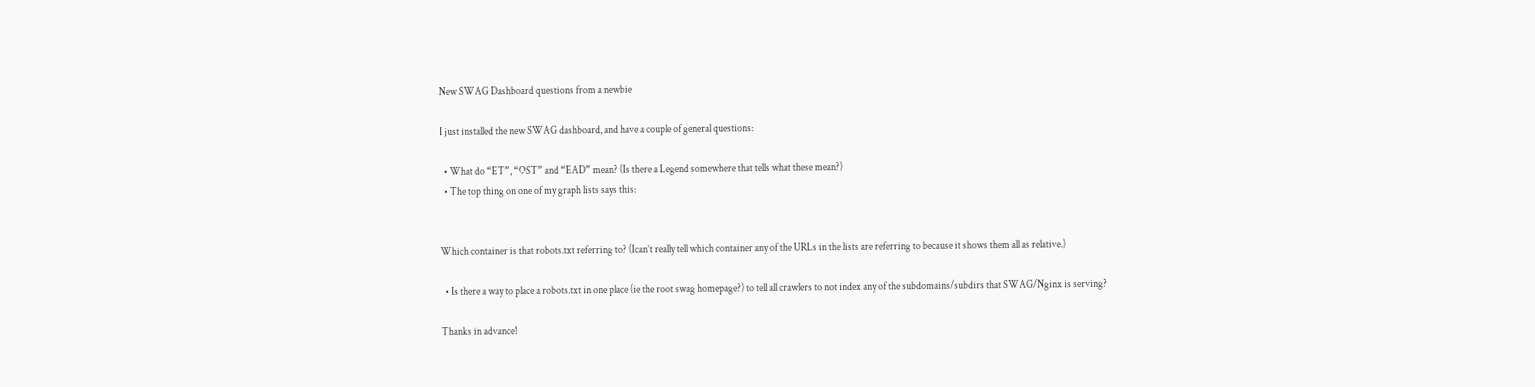New SWAG Dashboard questions from a newbie

I just installed the new SWAG dashboard, and have a couple of general questions:

  • What do “ET”, “OST” and “EAD” mean? (Is there a Legend somewhere that tells what these mean?)
  • The top thing on one of my graph lists says this:


Which container is that robots.txt referring to? (Ican’t really tell which container any of the URLs in the lists are referring to because it shows them all as relative.)

  • Is there a way to place a robots.txt in one place (ie the root swag homepage?) to tell all crawlers to not index any of the subdomains/subdirs that SWAG/Nginx is serving?

Thanks in advance!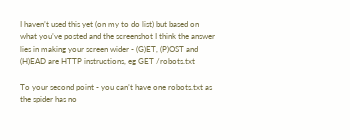I haven’t used this yet (on my to do list) but based on what you’ve posted and the screenshot I think the answer lies in making your screen wider - (G)ET, (P)OST and (H)EAD are HTTP instructions, eg GET /robots.txt

To your second point - you can’t have one robots.txt as the spider has no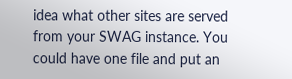idea what other sites are served from your SWAG instance. You could have one file and put an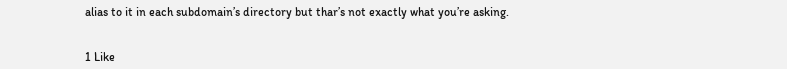alias to it in each subdomain’s directory but thar’s not exactly what you’re asking.


1 Like